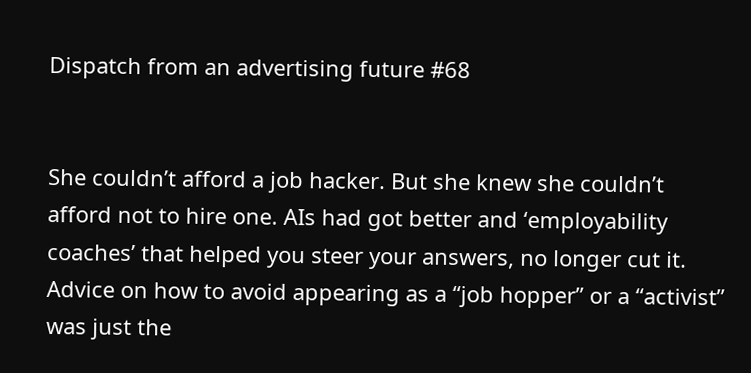Dispatch from an advertising future #68


She couldn’t afford a job hacker. But she knew she couldn’t afford not to hire one. AIs had got better and ‘employability coaches’ that helped you steer your answers, no longer cut it. Advice on how to avoid appearing as a “job hopper” or a “activist” was just the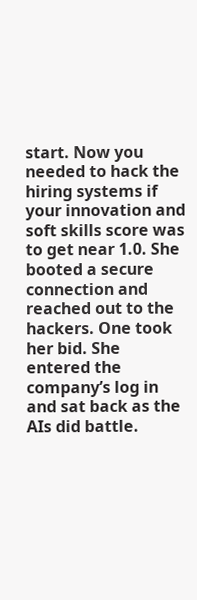start. Now you needed to hack the hiring systems if your innovation and soft skills score was to get near 1.0. She booted a secure connection and reached out to the hackers. One took her bid. She entered the company’s log in and sat back as the AIs did battle.